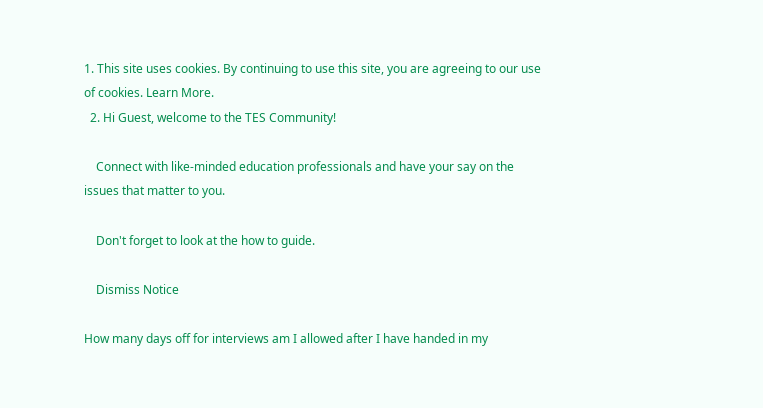1. This site uses cookies. By continuing to use this site, you are agreeing to our use of cookies. Learn More.
  2. Hi Guest, welcome to the TES Community!

    Connect with like-minded education professionals and have your say on the issues that matter to you.

    Don't forget to look at the how to guide.

    Dismiss Notice

How many days off for interviews am I allowed after I have handed in my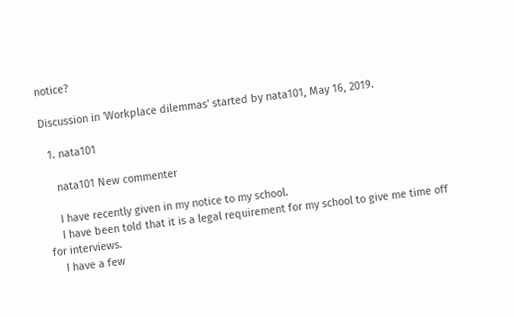notice?

Discussion in 'Workplace dilemmas' started by nata101, May 16, 2019.

  1. nata101

    nata101 New commenter

    I have recently given in my notice to my school.
    I have been told that it is a legal requirement for my school to give me time off for interviews.
    I have a few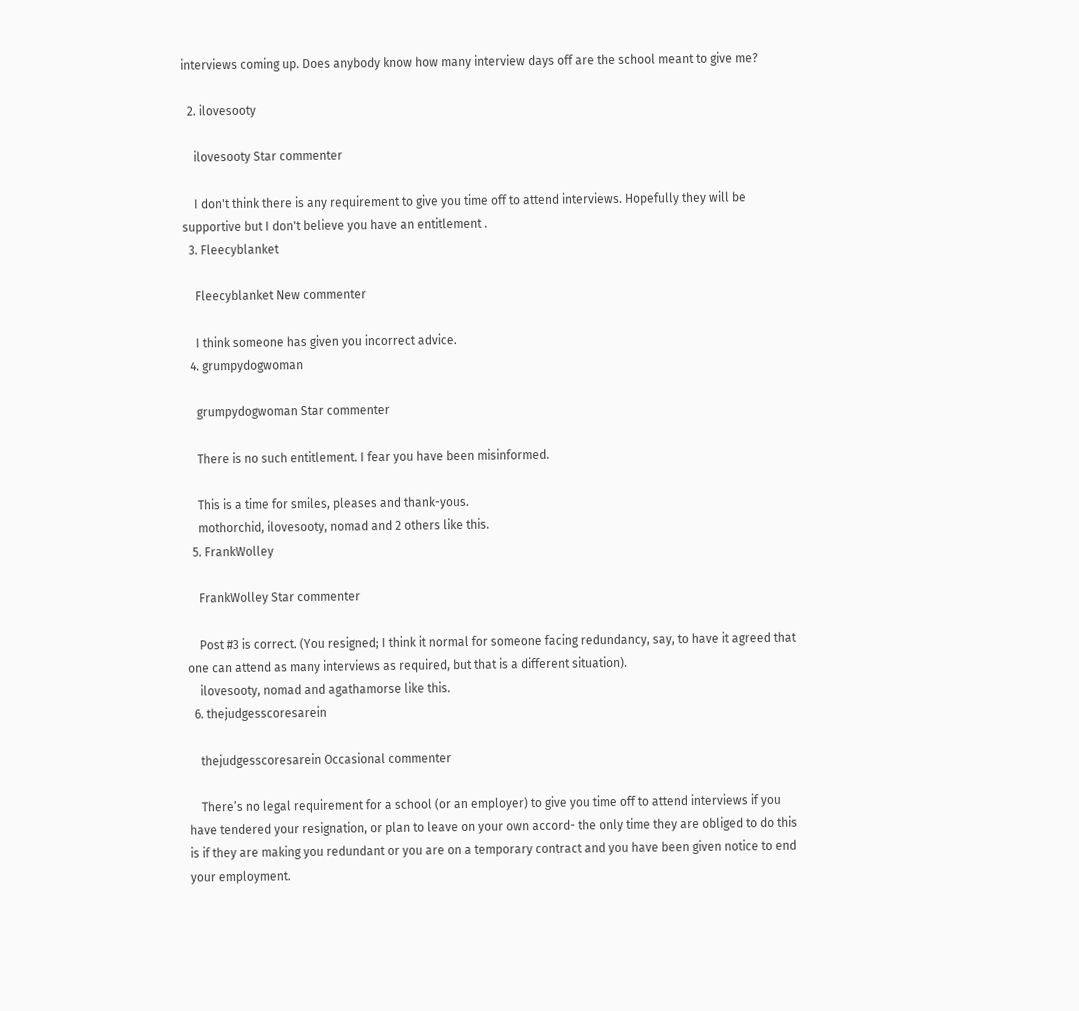interviews coming up. Does anybody know how many interview days off are the school meant to give me?

  2. ilovesooty

    ilovesooty Star commenter

    I don't think there is any requirement to give you time off to attend interviews. Hopefully they will be supportive but I don't believe you have an entitlement .
  3. Fleecyblanket

    Fleecyblanket New commenter

    I think someone has given you incorrect advice.
  4. grumpydogwoman

    grumpydogwoman Star commenter

    There is no such entitlement. I fear you have been misinformed.

    This is a time for smiles, pleases and thank-yous.
    mothorchid, ilovesooty, nomad and 2 others like this.
  5. FrankWolley

    FrankWolley Star commenter

    Post #3 is correct. (You resigned; I think it normal for someone facing redundancy, say, to have it agreed that one can attend as many interviews as required, but that is a different situation).
    ilovesooty, nomad and agathamorse like this.
  6. thejudgesscoresarein

    thejudgesscoresarein Occasional commenter

    There’s no legal requirement for a school (or an employer) to give you time off to attend interviews if you have tendered your resignation, or plan to leave on your own accord- the only time they are obliged to do this is if they are making you redundant or you are on a temporary contract and you have been given notice to end your employment.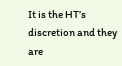It is the HT’s discretion and they are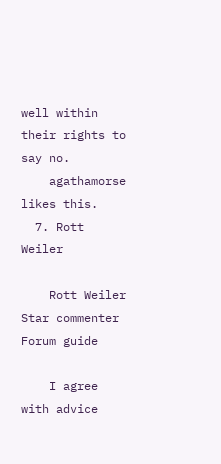well within their rights to say no.
    agathamorse likes this.
  7. Rott Weiler

    Rott Weiler Star commenter Forum guide

    I agree with advice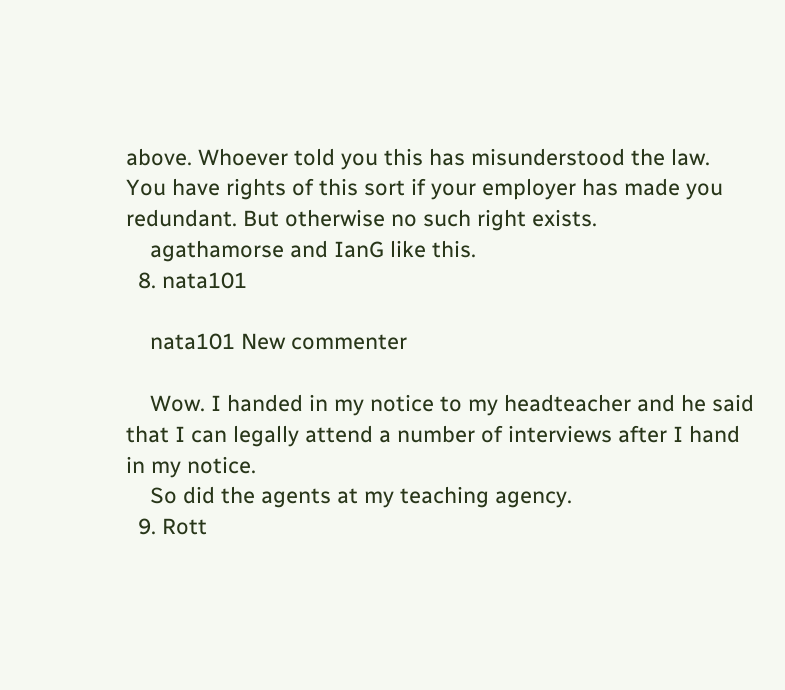above. Whoever told you this has misunderstood the law. You have rights of this sort if your employer has made you redundant. But otherwise no such right exists.
    agathamorse and IanG like this.
  8. nata101

    nata101 New commenter

    Wow. I handed in my notice to my headteacher and he said that I can legally attend a number of interviews after I hand in my notice.
    So did the agents at my teaching agency.
  9. Rott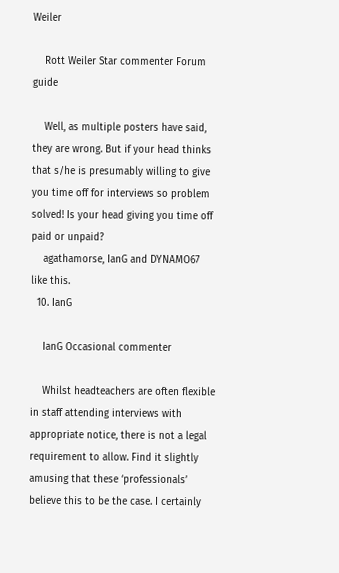Weiler

    Rott Weiler Star commenter Forum guide

    Well, as multiple posters have said, they are wrong. But if your head thinks that s/he is presumably willing to give you time off for interviews so problem solved! Is your head giving you time off paid or unpaid?
    agathamorse, IanG and DYNAMO67 like this.
  10. IanG

    IanG Occasional commenter

    Whilst headteachers are often flexible in staff attending interviews with appropriate notice, there is not a legal requirement to allow. Find it slightly amusing that these ‘professionals’ believe this to be the case. I certainly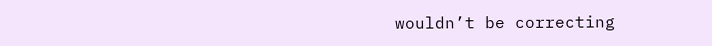wouldn’t be correcting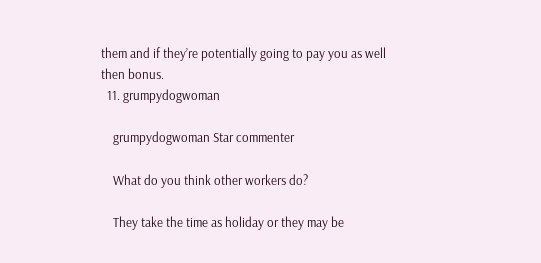them and if they’re potentially going to pay you as well then bonus.
  11. grumpydogwoman

    grumpydogwoman Star commenter

    What do you think other workers do?

    They take the time as holiday or they may be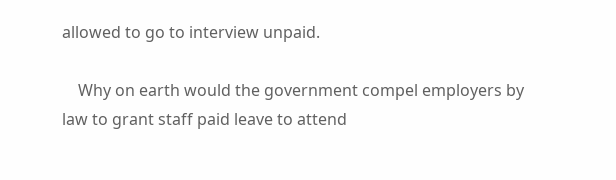allowed to go to interview unpaid.

    Why on earth would the government compel employers by law to grant staff paid leave to attend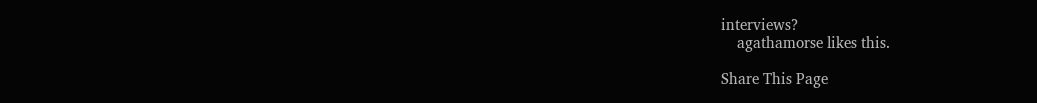interviews?
    agathamorse likes this.

Share This Page